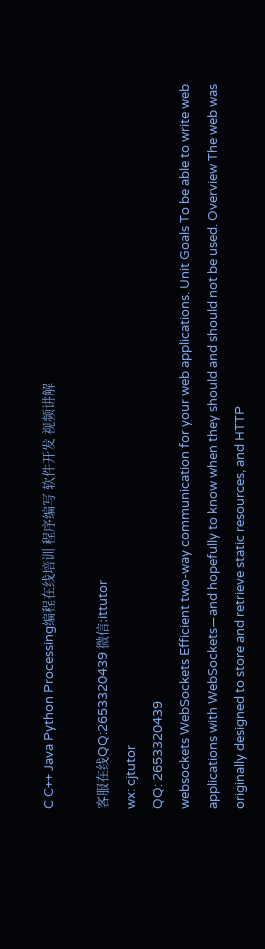C C++ Java Python Processing编程在线培训 程序编写 软件开发 视频讲解

客服在线QQ:2653320439 微信:ittutor
wx: cjtutor
QQ: 2653320439
websockets WebSockets Efficient two-way communication for your web applications. Unit Goals To be able to write web applications with WebSockets—and hopefully to know when they should and should not be used. Overview The web was originally designed to store and retrieve static resources, and HTTP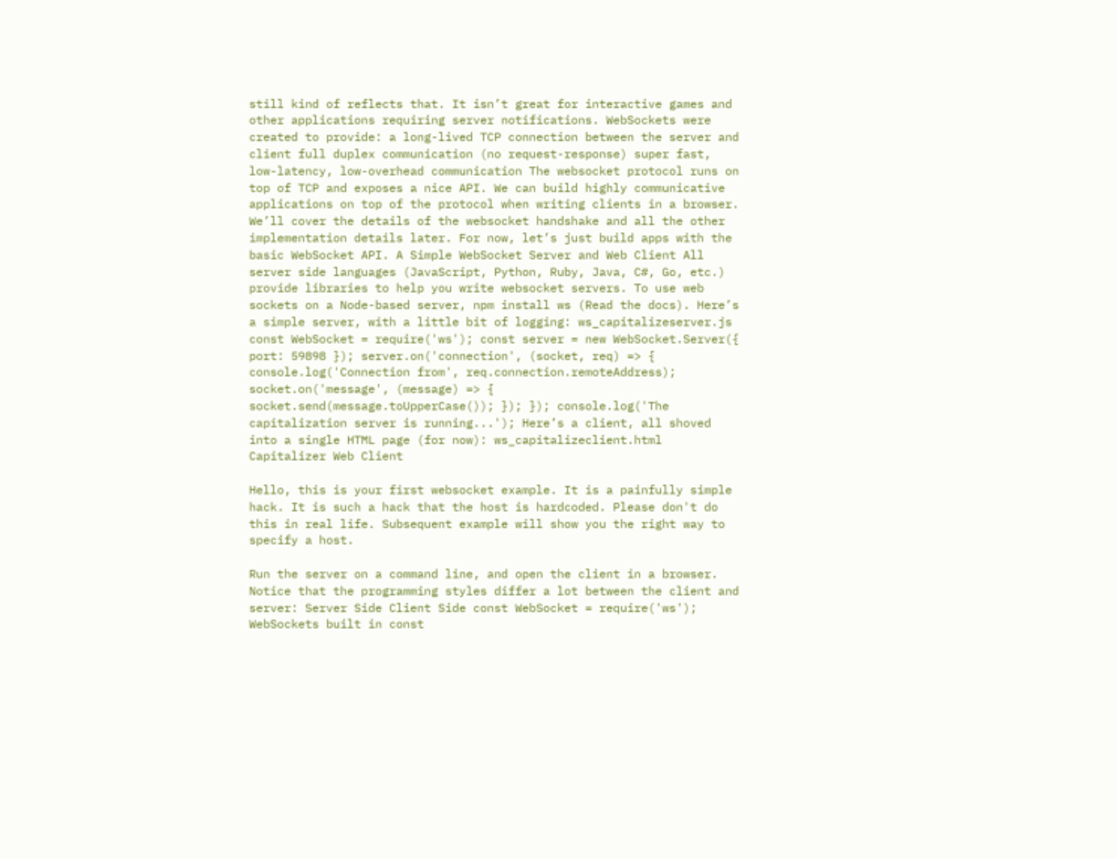still kind of reflects that. It isn’t great for interactive games and other applications requiring server notifications. WebSockets were created to provide: a long-lived TCP connection between the server and client full duplex communication (no request-response) super fast, low-latency, low-overhead communication The websocket protocol runs on top of TCP and exposes a nice API. We can build highly communicative applications on top of the protocol when writing clients in a browser. We’ll cover the details of the websocket handshake and all the other implementation details later. For now, let’s just build apps with the basic WebSocket API. A Simple WebSocket Server and Web Client All server side languages (JavaScript, Python, Ruby, Java, C#, Go, etc.) provide libraries to help you write websocket servers. To use web sockets on a Node-based server, npm install ws (Read the docs). Here’s a simple server, with a little bit of logging: ws_capitalizeserver.js const WebSocket = require('ws'); const server = new WebSocket.Server({ port: 59898 }); server.on('connection', (socket, req) => { console.log('Connection from', req.connection.remoteAddress); socket.on('message', (message) => { socket.send(message.toUpperCase()); }); }); console.log('The capitalization server is running...'); Here’s a client, all shoved into a single HTML page (for now): ws_capitalizeclient.html Capitalizer Web Client

Hello, this is your first websocket example. It is a painfully simple hack. It is such a hack that the host is hardcoded. Please don't do this in real life. Subsequent example will show you the right way to specify a host.

Run the server on a command line, and open the client in a browser. Notice that the programming styles differ a lot between the client and server: Server Side Client Side const WebSocket = require('ws');  WebSockets built in const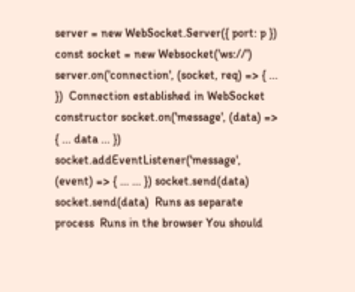server = new WebSocket.Server({ port: p }) const socket = new Websocket('ws://') server.on('connection', (socket, req) => { ... })  Connection established in WebSocket constructor socket.on('message', (data) => { ... data ... }) socket.addEventListener('message', (event) => { ... ... }) socket.send(data) socket.send(data)  Runs as separate process  Runs in the browser You should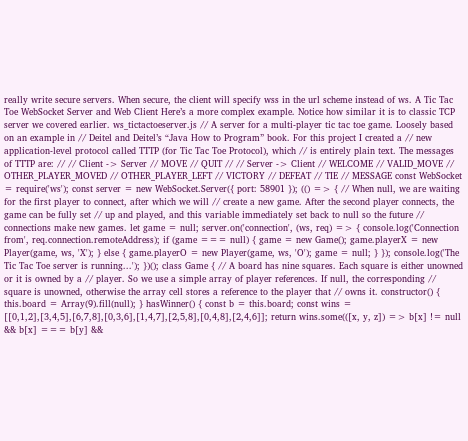really write secure servers. When secure, the client will specify wss in the url scheme instead of ws. A Tic Tac Toe WebSocket Server and Web Client Here’s a more complex example. Notice how similar it is to classic TCP server we covered earlier. ws_tictactoeserver.js // A server for a multi-player tic tac toe game. Loosely based on an example in // Deitel and Deitel’s “Java How to Program” book. For this project I created a // new application-level protocol called TTTP (for Tic Tac Toe Protocol), which // is entirely plain text. The messages of TTTP are: // // Client -> Server // MOVE // QUIT // // Server -> Client // WELCOME // VALID_MOVE // OTHER_PLAYER_MOVED // OTHER_PLAYER_LEFT // VICTORY // DEFEAT // TIE // MESSAGE const WebSocket = require('ws'); const server = new WebSocket.Server({ port: 58901 }); (() => { // When null, we are waiting for the first player to connect, after which we will // create a new game. After the second player connects, the game can be fully set // up and played, and this variable immediately set back to null so the future // connections make new games. let game = null; server.on('connection', (ws, req) => { console.log('Connection from', req.connection.remoteAddress); if (game === null) { game = new Game(); game.playerX = new Player(game, ws, 'X'); } else { game.playerO = new Player(game, ws, 'O'); game = null; } }); console.log('The Tic Tac Toe server is running...'); })(); class Game { // A board has nine squares. Each square is either unowned or it is owned by a // player. So we use a simple array of player references. If null, the corresponding // square is unowned, otherwise the array cell stores a reference to the player that // owns it. constructor() { this.board = Array(9).fill(null); } hasWinner() { const b = this.board; const wins = [[0,1,2],[3,4,5],[6,7,8],[0,3,6],[1,4,7],[2,5,8],[0,4,8],[2,4,6]]; return wins.some(([x, y, z]) => b[x] != null && b[x] === b[y] &&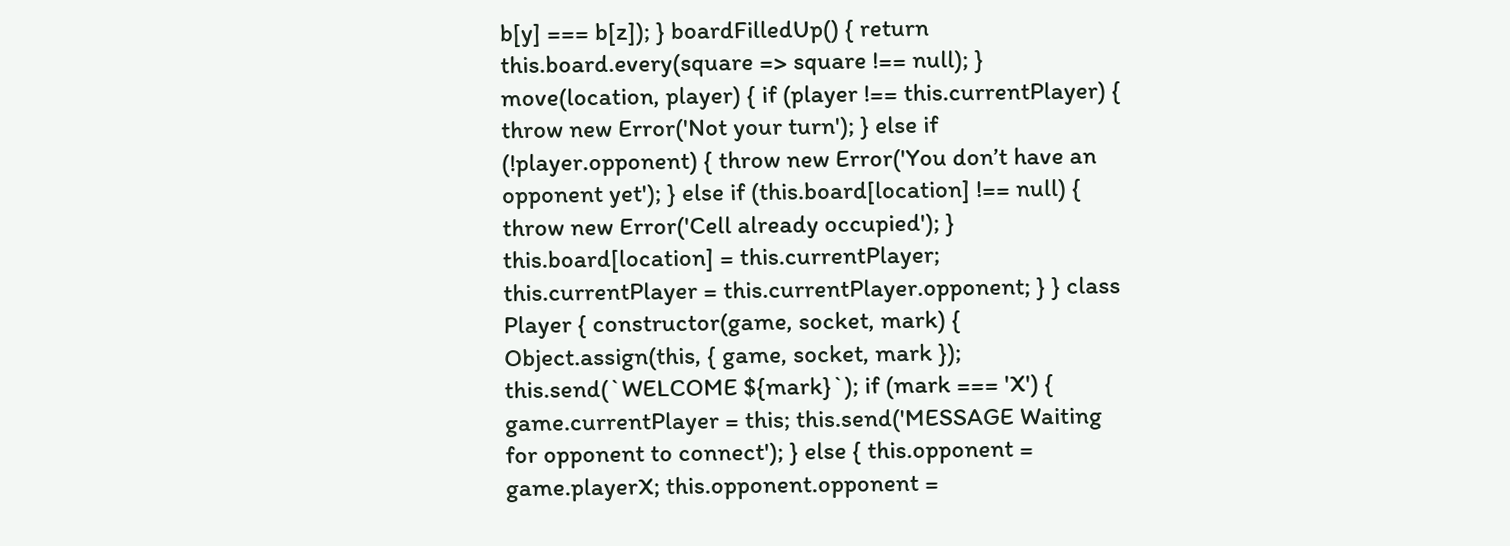b[y] === b[z]); } boardFilledUp() { return this.board.every(square => square !== null); } move(location, player) { if (player !== this.currentPlayer) { throw new Error('Not your turn'); } else if (!player.opponent) { throw new Error('You don’t have an opponent yet'); } else if (this.board[location] !== null) { throw new Error('Cell already occupied'); } this.board[location] = this.currentPlayer; this.currentPlayer = this.currentPlayer.opponent; } } class Player { constructor(game, socket, mark) { Object.assign(this, { game, socket, mark }); this.send(`WELCOME ${mark}`); if (mark === 'X') { game.currentPlayer = this; this.send('MESSAGE Waiting for opponent to connect'); } else { this.opponent = game.playerX; this.opponent.opponent =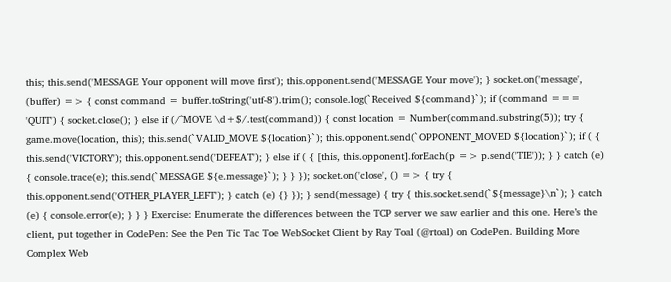this; this.send('MESSAGE Your opponent will move first'); this.opponent.send('MESSAGE Your move'); } socket.on('message', (buffer) => { const command = buffer.toString('utf-8').trim(); console.log(`Received ${command}`); if (command === 'QUIT') { socket.close(); } else if (/^MOVE \d+$/.test(command)) { const location = Number(command.substring(5)); try { game.move(location, this); this.send(`VALID_MOVE ${location}`); this.opponent.send(`OPPONENT_MOVED ${location}`); if ( { this.send('VICTORY'); this.opponent.send('DEFEAT'); } else if ( { [this, this.opponent].forEach(p => p.send('TIE')); } } catch (e) { console.trace(e); this.send(`MESSAGE ${e.message}`); } } }); socket.on('close', () => { try { this.opponent.send('OTHER_PLAYER_LEFT'); } catch (e) {} }); } send(message) { try { this.socket.send(`${message}\n`); } catch (e) { console.error(e); } } } Exercise: Enumerate the differences between the TCP server we saw earlier and this one. Here’s the client, put together in CodePen: See the Pen Tic Tac Toe WebSocket Client by Ray Toal (@rtoal) on CodePen. Building More Complex Web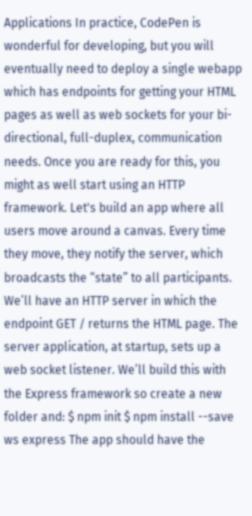Applications In practice, CodePen is wonderful for developing, but you will eventually need to deploy a single webapp which has endpoints for getting your HTML pages as well as web sockets for your bi-directional, full-duplex, communication needs. Once you are ready for this, you might as well start using an HTTP framework. Let's build an app where all users move around a canvas. Every time they move, they notify the server, which broadcasts the “state” to all participants. We’ll have an HTTP server in which the endpoint GET / returns the HTML page. The server application, at startup, sets up a web socket listener. We’ll build this with the Express framework so create a new folder and: $ npm init $ npm install --save ws express The app should have the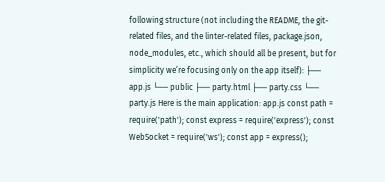following structure (not including the README, the git-related files, and the linter-related files, package.json, node_modules, etc., which should all be present, but for simplicity we’re focusing only on the app itself): ├── app.js └── public ├── party.html ├── party.css └── party.js Here is the main application: app.js const path = require('path'); const express = require('express'); const WebSocket = require('ws'); const app = express();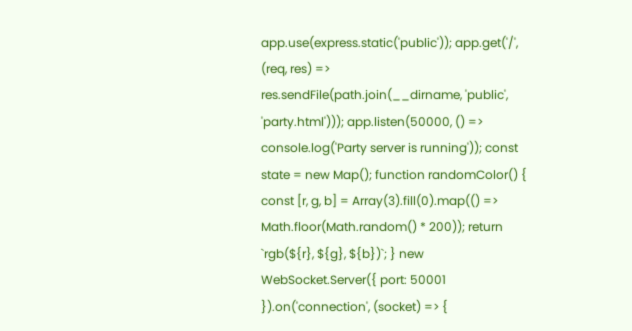app.use(express.static('public')); app.get('/', (req, res) => res.sendFile(path.join(__dirname, 'public', 'party.html'))); app.listen(50000, () => console.log('Party server is running')); const state = new Map(); function randomColor() { const [r, g, b] = Array(3).fill(0).map(() => Math.floor(Math.random() * 200)); return `rgb(${r}, ${g}, ${b})`; } new WebSocket.Server({ port: 50001 }).on('connection', (socket) => {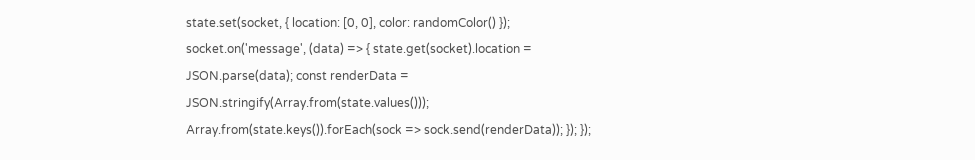state.set(socket, { location: [0, 0], color: randomColor() }); socket.on('message', (data) => { state.get(socket).location = JSON.parse(data); const renderData = JSON.stringify(Array.from(state.values())); Array.from(state.keys()).forEach(sock => sock.send(renderData)); }); });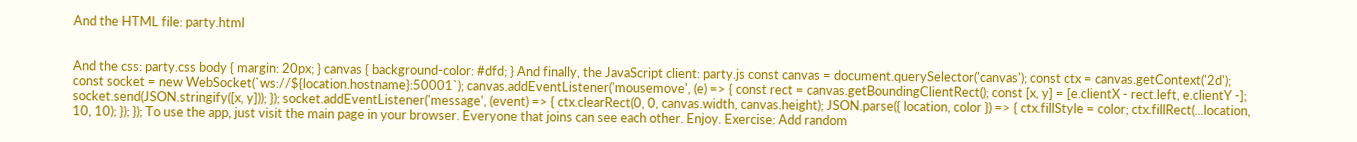And the HTML file: party.html


And the css: party.css body { margin: 20px; } canvas { background-color: #dfd; } And finally, the JavaScript client: party.js const canvas = document.querySelector('canvas'); const ctx = canvas.getContext('2d'); const socket = new WebSocket(`ws://${location.hostname}:50001`); canvas.addEventListener('mousemove', (e) => { const rect = canvas.getBoundingClientRect(); const [x, y] = [e.clientX - rect.left, e.clientY -]; socket.send(JSON.stringify([x, y])); }); socket.addEventListener('message', (event) => { ctx.clearRect(0, 0, canvas.width, canvas.height); JSON.parse({ location, color }) => { ctx.fillStyle = color; ctx.fillRect(...location, 10, 10); }); }); To use the app, just visit the main page in your browser. Everyone that joins can see each other. Enjoy. Exercise: Add random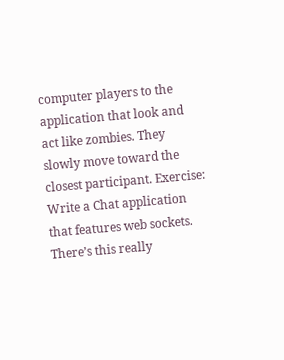computer players to the application that look and act like zombies. They slowly move toward the closest participant. Exercise: Write a Chat application that features web sockets. There’s this really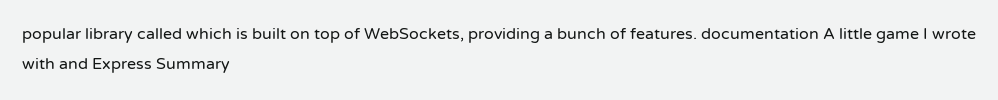popular library called which is built on top of WebSockets, providing a bunch of features. documentation A little game I wrote with and Express Summary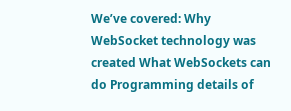We’ve covered: Why WebSocket technology was created What WebSockets can do Programming details of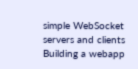simple WebSocket servers and clients Building a webapp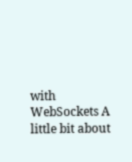with WebSockets A little bit about